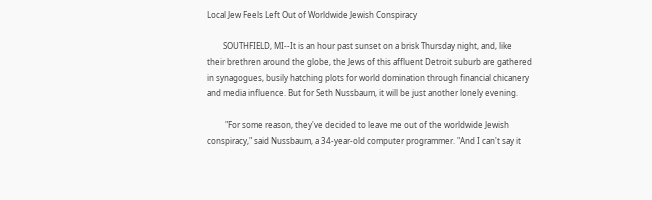Local Jew Feels Left Out of Worldwide Jewish Conspiracy

        SOUTHFIELD, MI--It is an hour past sunset on a brisk Thursday night, and, like
their brethren around the globe, the Jews of this affluent Detroit suburb are gathered
in synagogues, busily hatching plots for world domination through financial chicanery
and media influence. But for Seth Nussbaum, it will be just another lonely evening.

         "For some reason, they've decided to leave me out of the worldwide Jewish
conspiracy," said Nussbaum, a 34-year-old computer programmer. "And I can't say it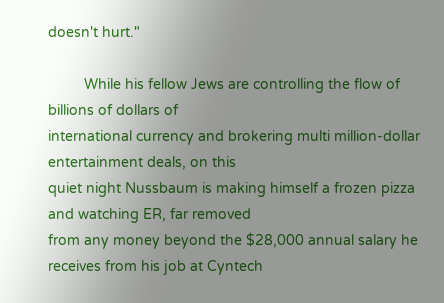doesn't hurt."

         While his fellow Jews are controlling the flow of billions of dollars of
international currency and brokering multi million-dollar entertainment deals, on this
quiet night Nussbaum is making himself a frozen pizza and watching ER, far removed
from any money beyond the $28,000 annual salary he receives from his job at Cyntech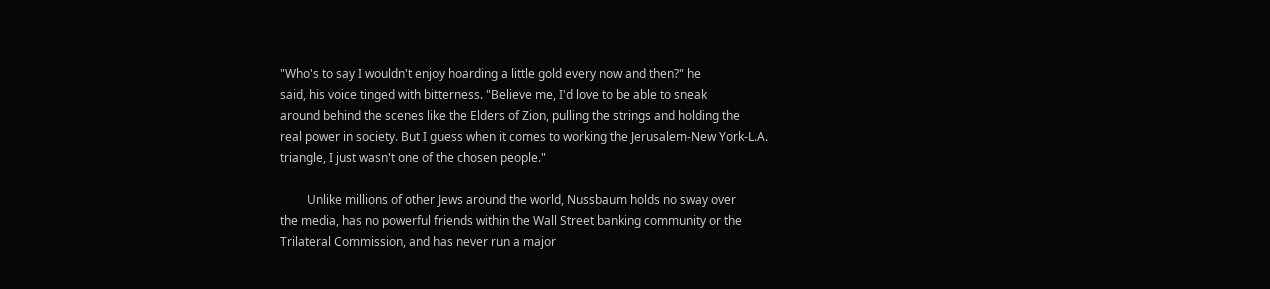"Who's to say I wouldn't enjoy hoarding a little gold every now and then?" he
said, his voice tinged with bitterness. "Believe me, I'd love to be able to sneak
around behind the scenes like the Elders of Zion, pulling the strings and holding the
real power in society. But I guess when it comes to working the Jerusalem-New York-L.A.
triangle, I just wasn't one of the chosen people."

         Unlike millions of other Jews around the world, Nussbaum holds no sway over
the media, has no powerful friends within the Wall Street banking community or the
Trilateral Commission, and has never run a major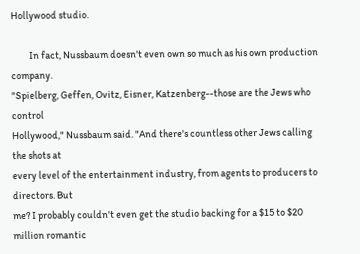Hollywood studio.

         In fact, Nussbaum doesn't even own so much as his own production company.
"Spielberg, Geffen, Ovitz, Eisner, Katzenberg--those are the Jews who control
Hollywood," Nussbaum said. "And there's countless other Jews calling the shots at
every level of the entertainment industry, from agents to producers to directors. But
me? I probably couldn't even get the studio backing for a $15 to $20 million romantic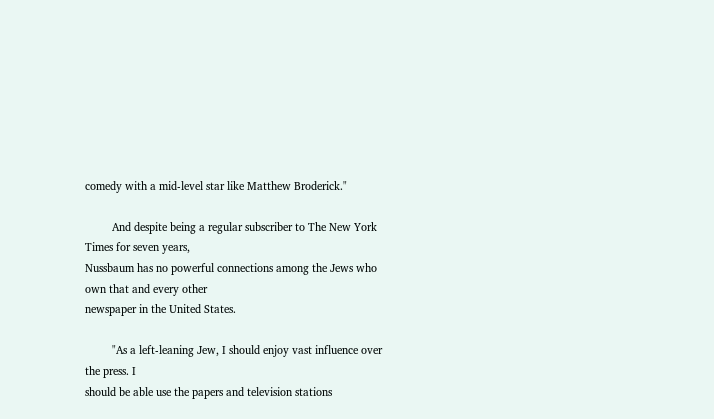comedy with a mid-level star like Matthew Broderick."

         And despite being a regular subscriber to The New York Times for seven years,
Nussbaum has no powerful connections among the Jews who own that and every other
newspaper in the United States.

         "As a left-leaning Jew, I should enjoy vast influence over the press. I
should be able use the papers and television stations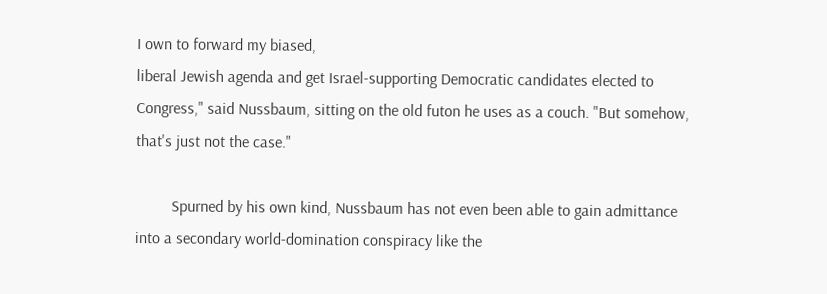I own to forward my biased,
liberal Jewish agenda and get Israel-supporting Democratic candidates elected to
Congress," said Nussbaum, sitting on the old futon he uses as a couch. "But somehow,
that's just not the case."

         Spurned by his own kind, Nussbaum has not even been able to gain admittance
into a secondary world-domination conspiracy like the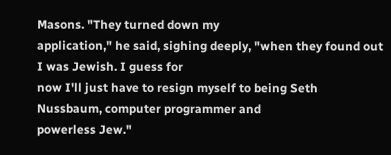Masons. "They turned down my
application," he said, sighing deeply, "when they found out I was Jewish. I guess for
now I'll just have to resign myself to being Seth Nussbaum, computer programmer and
powerless Jew."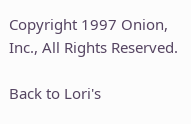Copyright 1997 Onion, Inc., All Rights Reserved.

Back to Lori's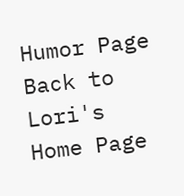Humor Page
Back to Lori's Home Page